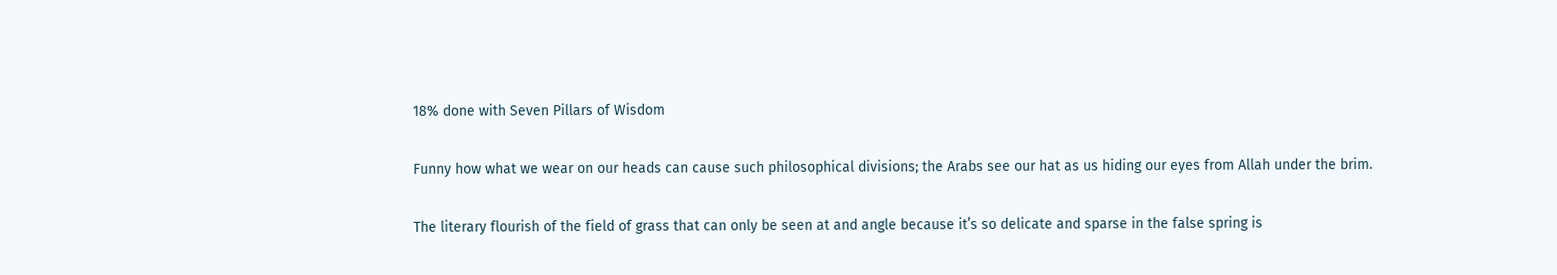18% done with Seven Pillars of Wisdom

Funny how what we wear on our heads can cause such philosophical divisions; the Arabs see our hat as us hiding our eyes from Allah under the brim.

The literary flourish of the field of grass that can only be seen at and angle because it’s so delicate and sparse in the false spring is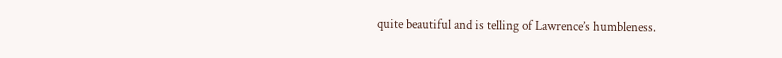quite beautiful and is telling of Lawrence’s humbleness.